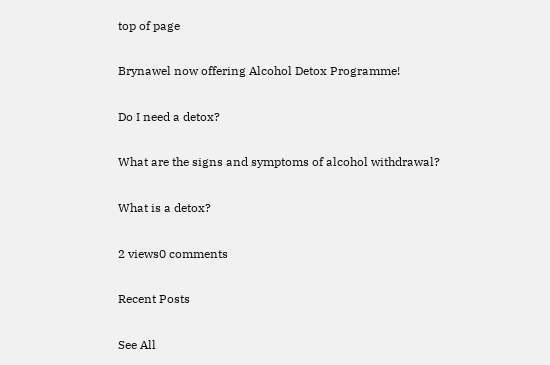top of page

Brynawel now offering Alcohol Detox Programme!

Do I need a detox?

What are the signs and symptoms of alcohol withdrawal?

What is a detox?

2 views0 comments

Recent Posts

See All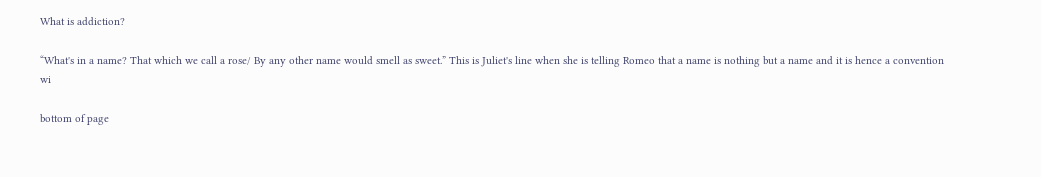What is addiction?

“What's in a name? That which we call a rose/ By any other name would smell as sweet.” This is Juliet's line when she is telling Romeo that a name is nothing but a name and it is hence a convention wi

bottom of page